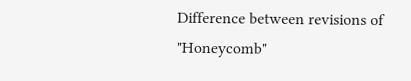Difference between revisions of "Honeycomb"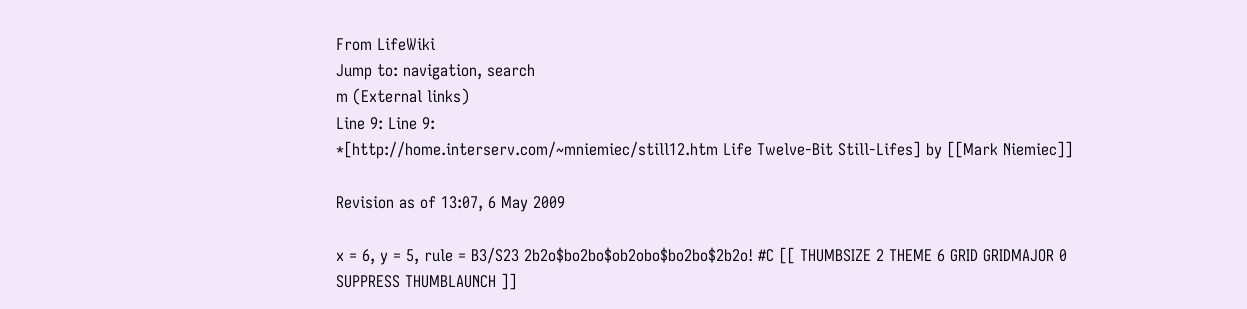From LifeWiki
Jump to: navigation, search
m (External links)
Line 9: Line 9:
*[http://home.interserv.com/~mniemiec/still12.htm Life Twelve-Bit Still-Lifes] by [[Mark Niemiec]]

Revision as of 13:07, 6 May 2009

x = 6, y = 5, rule = B3/S23 2b2o$bo2bo$ob2obo$bo2bo$2b2o! #C [[ THUMBSIZE 2 THEME 6 GRID GRIDMAJOR 0 SUPPRESS THUMBLAUNCH ]]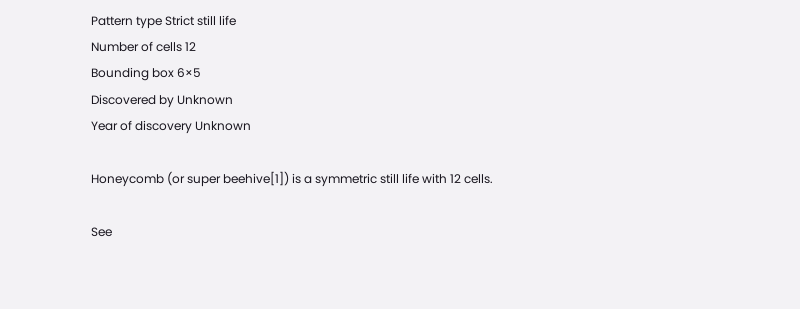Pattern type Strict still life
Number of cells 12
Bounding box 6×5
Discovered by Unknown
Year of discovery Unknown

Honeycomb (or super beehive[1]) is a symmetric still life with 12 cells.

See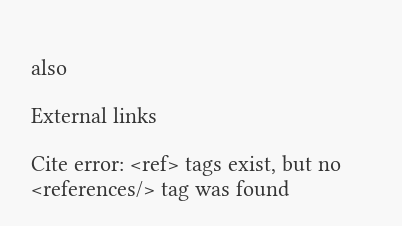also

External links

Cite error: <ref> tags exist, but no <references/> tag was found